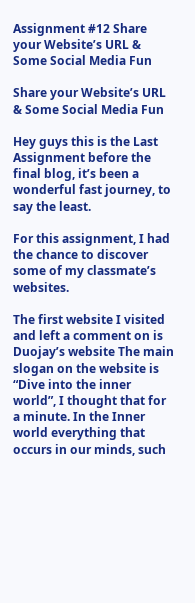Assignment #12 Share your Website’s URL & Some Social Media Fun

Share your Website’s URL & Some Social Media Fun

Hey guys this is the Last Assignment before the final blog, it’s been a wonderful fast journey, to say the least.

For this assignment, I had the chance to discover some of my classmate’s websites.

The first website I visited and left a comment on is Duojay’s website The main slogan on the website is “Dive into the inner world”, I thought that for a minute. In the Inner world everything that occurs in our minds, such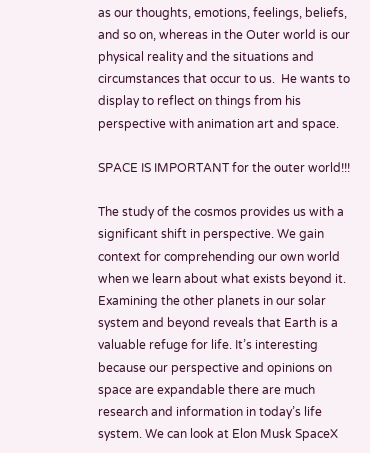as our thoughts, emotions, feelings, beliefs, and so on, whereas in the Outer world is our physical reality and the situations and circumstances that occur to us.  He wants to display to reflect on things from his perspective with animation art and space.

SPACE IS IMPORTANT for the outer world!!!

The study of the cosmos provides us with a significant shift in perspective. We gain context for comprehending our own world when we learn about what exists beyond it. Examining the other planets in our solar system and beyond reveals that Earth is a valuable refuge for life. It’s interesting because our perspective and opinions on space are expandable there are much research and information in today’s life system. We can look at Elon Musk SpaceX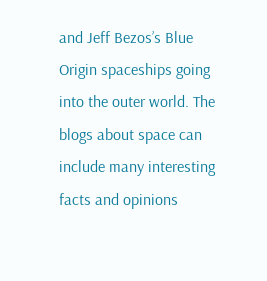and Jeff Bezos’s Blue Origin spaceships going into the outer world. The blogs about space can include many interesting facts and opinions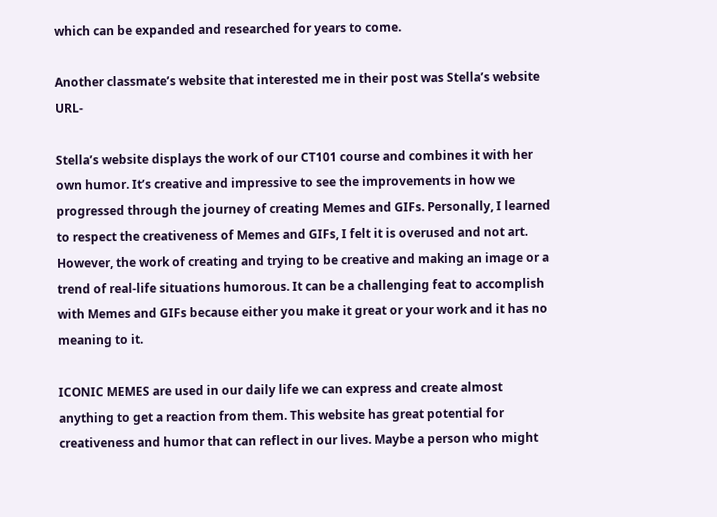which can be expanded and researched for years to come.

Another classmate’s website that interested me in their post was Stella’s website URL-

Stella’s website displays the work of our CT101 course and combines it with her own humor. It’s creative and impressive to see the improvements in how we progressed through the journey of creating Memes and GIFs. Personally, I learned to respect the creativeness of Memes and GIFs, I felt it is overused and not art. However, the work of creating and trying to be creative and making an image or a trend of real-life situations humorous. It can be a challenging feat to accomplish with Memes and GIFs because either you make it great or your work and it has no meaning to it.

ICONIC MEMES are used in our daily life we can express and create almost anything to get a reaction from them. This website has great potential for creativeness and humor that can reflect in our lives. Maybe a person who might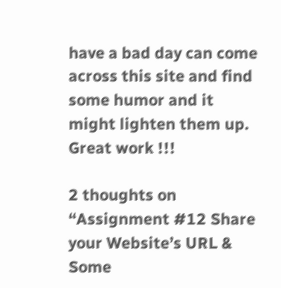have a bad day can come across this site and find some humor and it might lighten them up. Great work !!!

2 thoughts on “Assignment #12 Share your Website’s URL & Some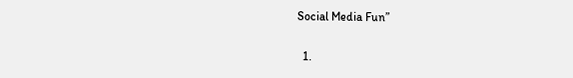Social Media Fun”

  1.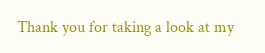Thank you for taking a look at my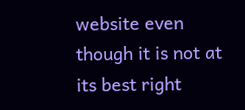website even though it is not at its best right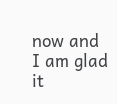now and I am glad it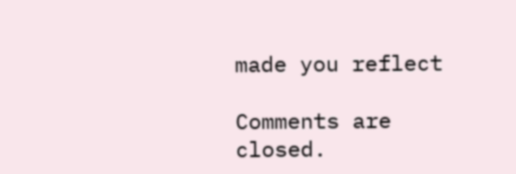made you reflect

Comments are closed.